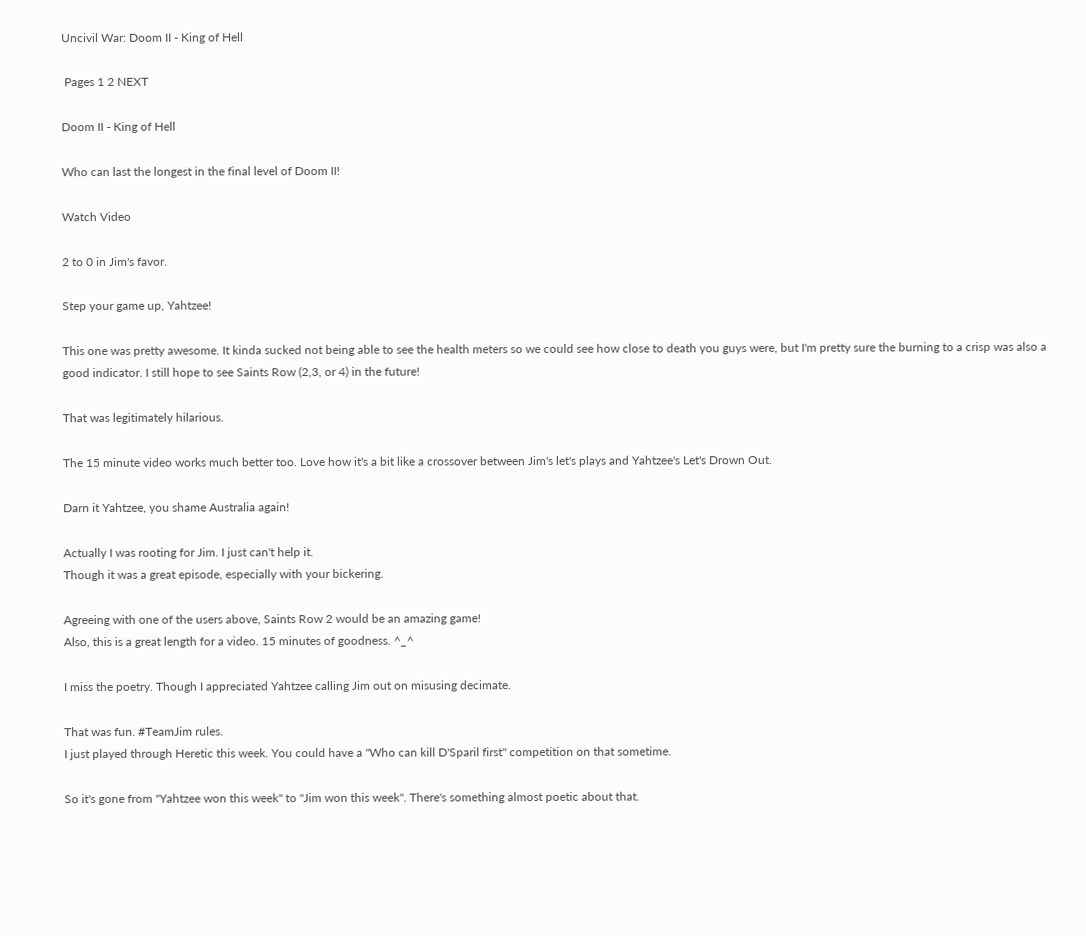Uncivil War: Doom II - King of Hell

 Pages 1 2 NEXT

Doom II - King of Hell

Who can last the longest in the final level of Doom II!

Watch Video

2 to 0 in Jim's favor.

Step your game up, Yahtzee!

This one was pretty awesome. It kinda sucked not being able to see the health meters so we could see how close to death you guys were, but I'm pretty sure the burning to a crisp was also a good indicator. I still hope to see Saints Row (2,3, or 4) in the future!

That was legitimately hilarious.

The 15 minute video works much better too. Love how it's a bit like a crossover between Jim's let's plays and Yahtzee's Let's Drown Out.

Darn it Yahtzee, you shame Australia again!

Actually I was rooting for Jim. I just can't help it.
Though it was a great episode, especially with your bickering.

Agreeing with one of the users above, Saints Row 2 would be an amazing game!
Also, this is a great length for a video. 15 minutes of goodness. ^_^

I miss the poetry. Though I appreciated Yahtzee calling Jim out on misusing decimate.

That was fun. #TeamJim rules.
I just played through Heretic this week. You could have a "Who can kill D'Sparil first" competition on that sometime.

So it's gone from "Yahtzee won this week" to "Jim won this week". There's something almost poetic about that.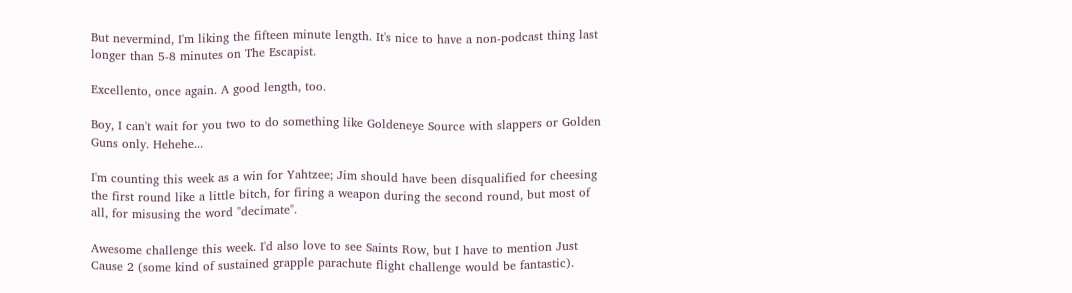But nevermind, I'm liking the fifteen minute length. It's nice to have a non-podcast thing last longer than 5-8 minutes on The Escapist.

Excellento, once again. A good length, too.

Boy, I can't wait for you two to do something like Goldeneye Source with slappers or Golden Guns only. Hehehe...

I'm counting this week as a win for Yahtzee; Jim should have been disqualified for cheesing the first round like a little bitch, for firing a weapon during the second round, but most of all, for misusing the word "decimate".

Awesome challenge this week. I'd also love to see Saints Row, but I have to mention Just Cause 2 (some kind of sustained grapple parachute flight challenge would be fantastic).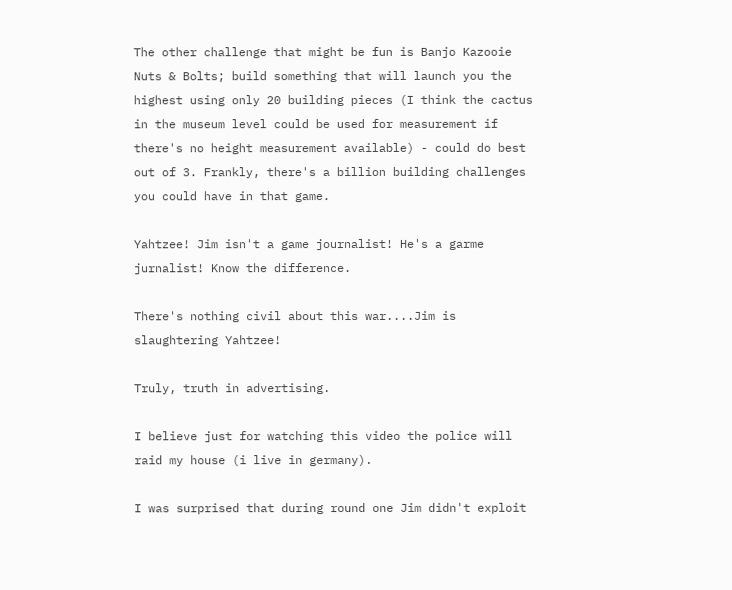The other challenge that might be fun is Banjo Kazooie Nuts & Bolts; build something that will launch you the highest using only 20 building pieces (I think the cactus in the museum level could be used for measurement if there's no height measurement available) - could do best out of 3. Frankly, there's a billion building challenges you could have in that game.

Yahtzee! Jim isn't a game journalist! He's a garme jurnalist! Know the difference.

There's nothing civil about this war....Jim is slaughtering Yahtzee!

Truly, truth in advertising.

I believe just for watching this video the police will raid my house (i live in germany).

I was surprised that during round one Jim didn't exploit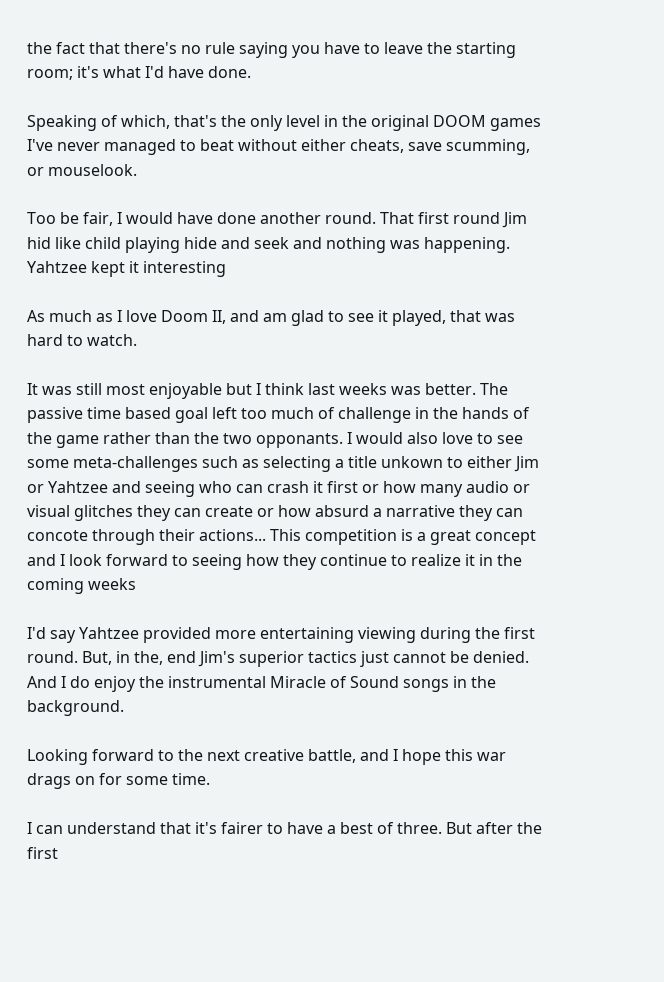the fact that there's no rule saying you have to leave the starting room; it's what I'd have done.

Speaking of which, that's the only level in the original DOOM games I've never managed to beat without either cheats, save scumming, or mouselook.

Too be fair, I would have done another round. That first round Jim hid like child playing hide and seek and nothing was happening. Yahtzee kept it interesting

As much as I love Doom II, and am glad to see it played, that was hard to watch.

It was still most enjoyable but I think last weeks was better. The passive time based goal left too much of challenge in the hands of the game rather than the two opponants. I would also love to see some meta-challenges such as selecting a title unkown to either Jim or Yahtzee and seeing who can crash it first or how many audio or visual glitches they can create or how absurd a narrative they can concote through their actions... This competition is a great concept and I look forward to seeing how they continue to realize it in the coming weeks

I'd say Yahtzee provided more entertaining viewing during the first round. But, in the, end Jim's superior tactics just cannot be denied. And I do enjoy the instrumental Miracle of Sound songs in the background.

Looking forward to the next creative battle, and I hope this war drags on for some time.

I can understand that it's fairer to have a best of three. But after the first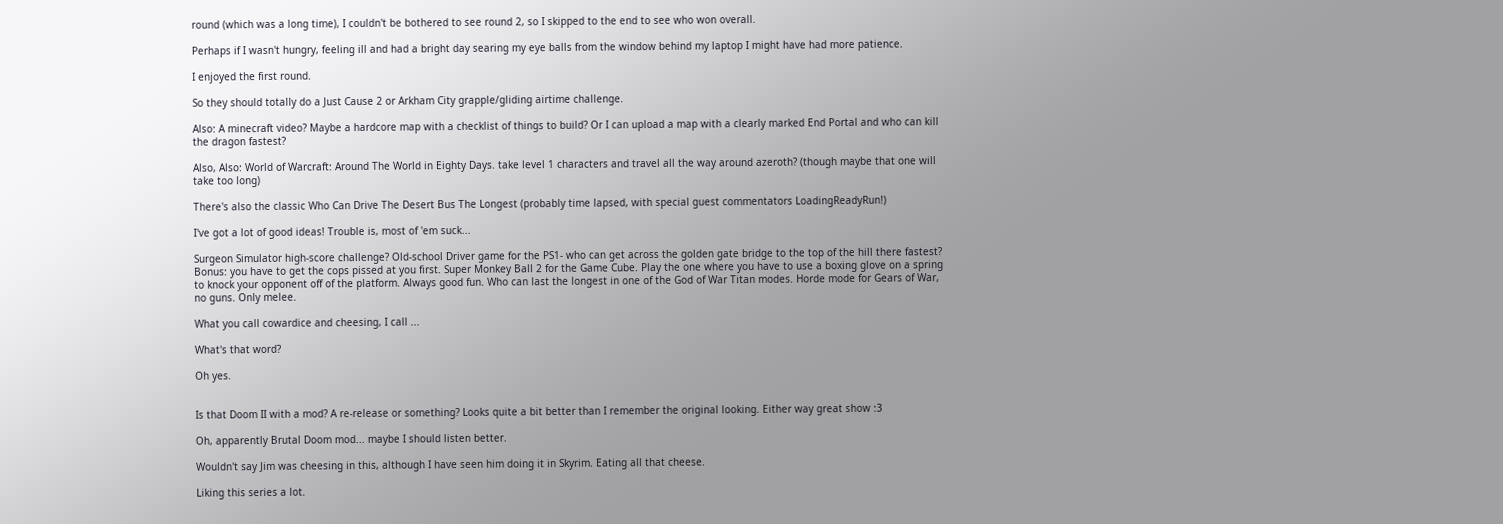round (which was a long time), I couldn't be bothered to see round 2, so I skipped to the end to see who won overall.

Perhaps if I wasn't hungry, feeling ill and had a bright day searing my eye balls from the window behind my laptop I might have had more patience.

I enjoyed the first round.

So they should totally do a Just Cause 2 or Arkham City grapple/gliding airtime challenge.

Also: A minecraft video? Maybe a hardcore map with a checklist of things to build? Or I can upload a map with a clearly marked End Portal and who can kill the dragon fastest?

Also, Also: World of Warcraft: Around The World in Eighty Days. take level 1 characters and travel all the way around azeroth? (though maybe that one will take too long)

There's also the classic Who Can Drive The Desert Bus The Longest (probably time lapsed, with special guest commentators LoadingReadyRun!)

I've got a lot of good ideas! Trouble is, most of 'em suck...

Surgeon Simulator high-score challenge? Old-school Driver game for the PS1- who can get across the golden gate bridge to the top of the hill there fastest? Bonus: you have to get the cops pissed at you first. Super Monkey Ball 2 for the Game Cube. Play the one where you have to use a boxing glove on a spring to knock your opponent off of the platform. Always good fun. Who can last the longest in one of the God of War Titan modes. Horde mode for Gears of War, no guns. Only melee.

What you call cowardice and cheesing, I call ...

What's that word?

Oh yes.


Is that Doom II with a mod? A re-release or something? Looks quite a bit better than I remember the original looking. Either way great show :3

Oh, apparently Brutal Doom mod... maybe I should listen better.

Wouldn't say Jim was cheesing in this, although I have seen him doing it in Skyrim. Eating all that cheese.

Liking this series a lot.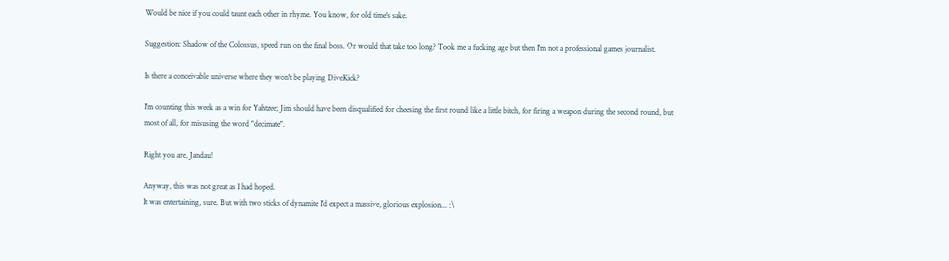Would be nice if you could taunt each other in rhyme. You know, for old time's sake.

Suggestion: Shadow of the Colossus, speed run on the final boss. Or would that take too long? Took me a fucking age but then I'm not a professional games journalist.

Is there a conceivable universe where they won't be playing DiveKick?

I'm counting this week as a win for Yahtzee; Jim should have been disqualified for cheesing the first round like a little bitch, for firing a weapon during the second round, but most of all, for misusing the word "decimate".

Right you are, Jandau!

Anyway, this was not great as I had hoped.
It was entertaining, sure. But with two sticks of dynamite I'd expect a massive, glorious explosion... :\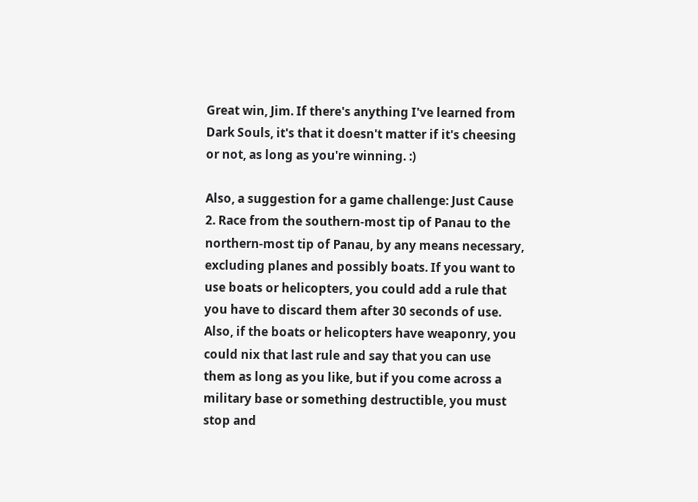Great win, Jim. If there's anything I've learned from Dark Souls, it's that it doesn't matter if it's cheesing or not, as long as you're winning. :)

Also, a suggestion for a game challenge: Just Cause 2. Race from the southern-most tip of Panau to the northern-most tip of Panau, by any means necessary, excluding planes and possibly boats. If you want to use boats or helicopters, you could add a rule that you have to discard them after 30 seconds of use. Also, if the boats or helicopters have weaponry, you could nix that last rule and say that you can use them as long as you like, but if you come across a military base or something destructible, you must stop and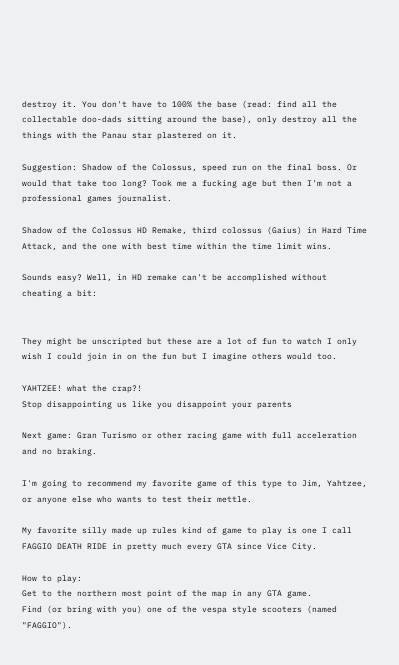destroy it. You don't have to 100% the base (read: find all the collectable doo-dads sitting around the base), only destroy all the things with the Panau star plastered on it.

Suggestion: Shadow of the Colossus, speed run on the final boss. Or would that take too long? Took me a fucking age but then I'm not a professional games journalist.

Shadow of the Colossus HD Remake, third colossus (Gaius) in Hard Time Attack, and the one with best time within the time limit wins.

Sounds easy? Well, in HD remake can't be accomplished without cheating a bit:


They might be unscripted but these are a lot of fun to watch I only wish I could join in on the fun but I imagine others would too.

YAHTZEE! what the crap?!
Stop disappointing us like you disappoint your parents

Next game: Gran Turismo or other racing game with full acceleration and no braking.

I'm going to recommend my favorite game of this type to Jim, Yahtzee, or anyone else who wants to test their mettle.

My favorite silly made up rules kind of game to play is one I call FAGGIO DEATH RIDE in pretty much every GTA since Vice City.

How to play:
Get to the northern most point of the map in any GTA game.
Find (or bring with you) one of the vespa style scooters (named "FAGGIO").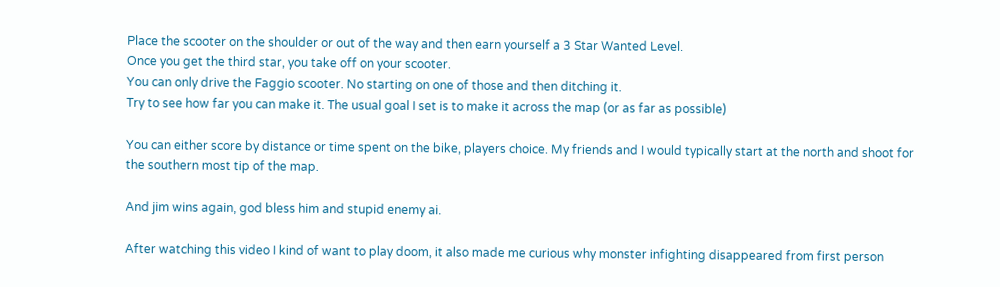Place the scooter on the shoulder or out of the way and then earn yourself a 3 Star Wanted Level.
Once you get the third star, you take off on your scooter.
You can only drive the Faggio scooter. No starting on one of those and then ditching it.
Try to see how far you can make it. The usual goal I set is to make it across the map (or as far as possible)

You can either score by distance or time spent on the bike, players choice. My friends and I would typically start at the north and shoot for the southern most tip of the map.

And jim wins again, god bless him and stupid enemy ai.

After watching this video I kind of want to play doom, it also made me curious why monster infighting disappeared from first person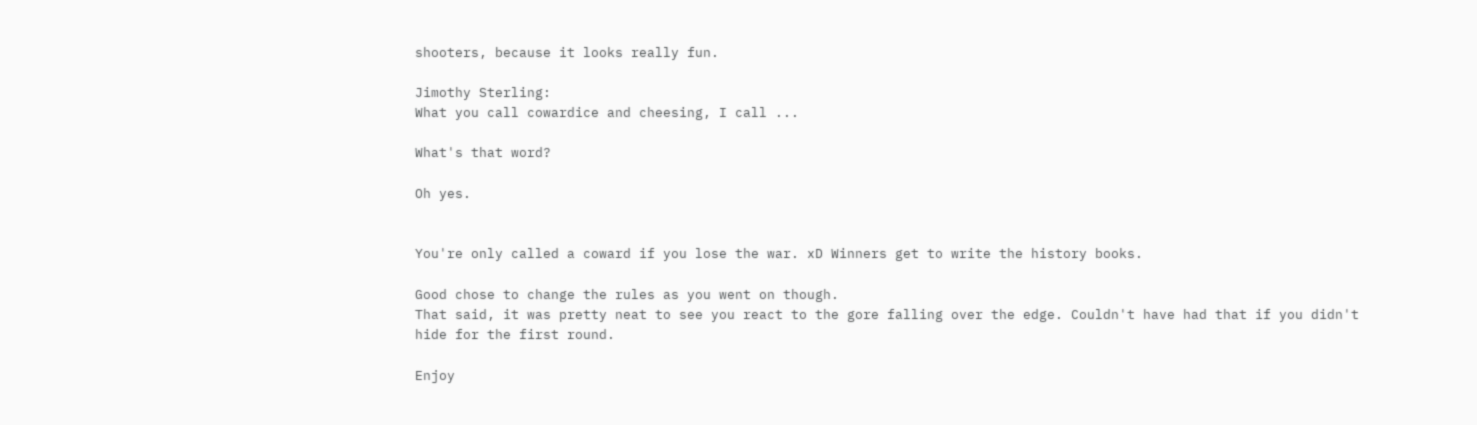shooters, because it looks really fun.

Jimothy Sterling:
What you call cowardice and cheesing, I call ...

What's that word?

Oh yes.


You're only called a coward if you lose the war. xD Winners get to write the history books.

Good chose to change the rules as you went on though.
That said, it was pretty neat to see you react to the gore falling over the edge. Couldn't have had that if you didn't hide for the first round.

Enjoy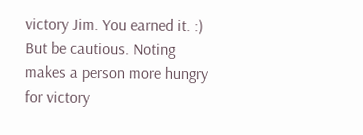victory Jim. You earned it. :)
But be cautious. Noting makes a person more hungry for victory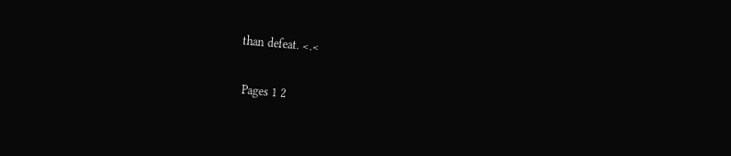than defeat. <.<

 Pages 1 2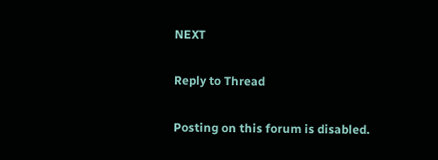NEXT

Reply to Thread

Posting on this forum is disabled.